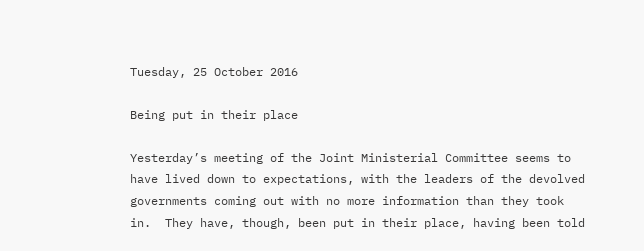Tuesday, 25 October 2016

Being put in their place

Yesterday’s meeting of the Joint Ministerial Committee seems to have lived down to expectations, with the leaders of the devolved governments coming out with no more information than they took in.  They have, though, been put in their place, having been told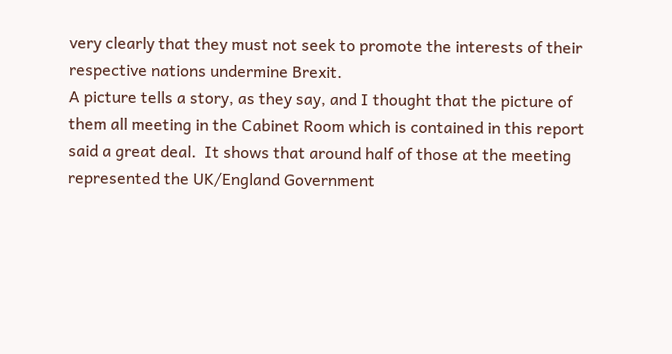very clearly that they must not seek to promote the interests of their respective nations undermine Brexit.
A picture tells a story, as they say, and I thought that the picture of them all meeting in the Cabinet Room which is contained in this report said a great deal.  It shows that around half of those at the meeting represented the UK/England Government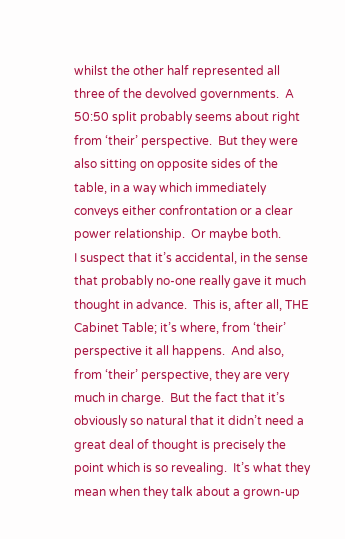whilst the other half represented all three of the devolved governments.  A 50:50 split probably seems about right from ‘their’ perspective.  But they were also sitting on opposite sides of the table, in a way which immediately conveys either confrontation or a clear power relationship.  Or maybe both.
I suspect that it’s accidental, in the sense that probably no-one really gave it much thought in advance.  This is, after all, THE Cabinet Table; it’s where, from ‘their’ perspective it all happens.  And also, from ‘their’ perspective, they are very much in charge.  But the fact that it’s obviously so natural that it didn’t need a great deal of thought is precisely the point which is so revealing.  It’s what they mean when they talk about a grown-up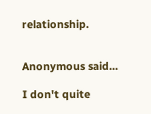relationship.


Anonymous said...

I don't quite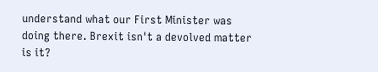understand what our First Minister was doing there. Brexit isn't a devolved matter is it?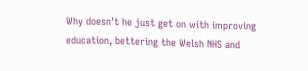Why doesn't he just get on with improving education, bettering the Welsh NHS and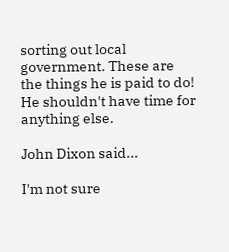sorting out local government. These are the things he is paid to do! He shouldn't have time for anything else.

John Dixon said...

I'm not sure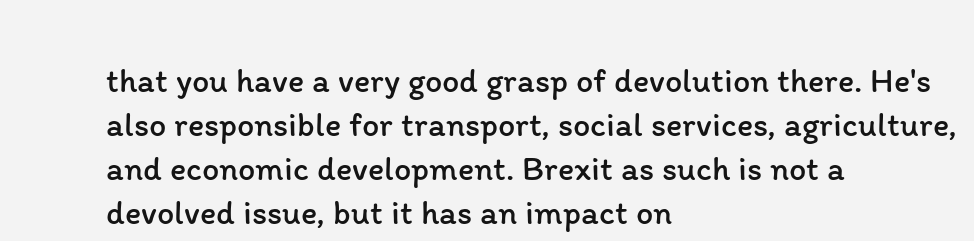that you have a very good grasp of devolution there. He's also responsible for transport, social services, agriculture, and economic development. Brexit as such is not a devolved issue, but it has an impact on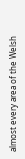almost every area of the Welsh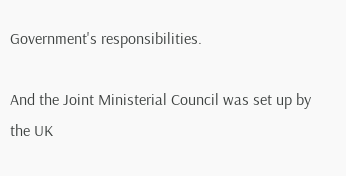Government's responsibilities.

And the Joint Ministerial Council was set up by the UK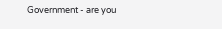Government - are you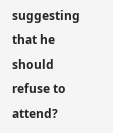suggesting that he should refuse to attend?